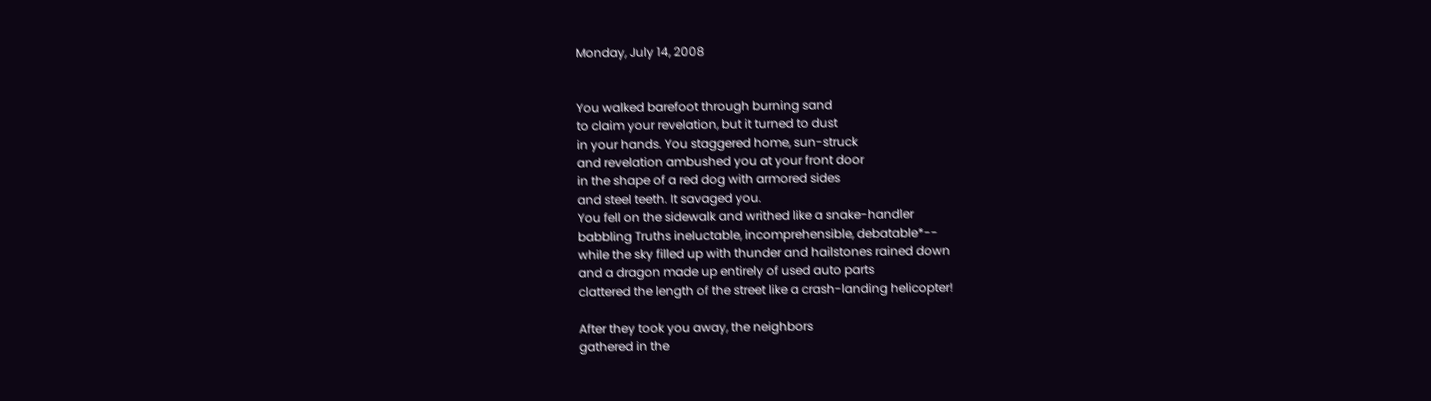Monday, July 14, 2008


You walked barefoot through burning sand
to claim your revelation, but it turned to dust
in your hands. You staggered home, sun-struck
and revelation ambushed you at your front door
in the shape of a red dog with armored sides
and steel teeth. It savaged you.
You fell on the sidewalk and writhed like a snake-handler
babbling Truths ineluctable, incomprehensible, debatable*--
while the sky filled up with thunder and hailstones rained down
and a dragon made up entirely of used auto parts
clattered the length of the street like a crash-landing helicopter!

After they took you away, the neighbors
gathered in the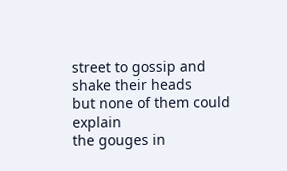street to gossip and shake their heads
but none of them could explain
the gouges in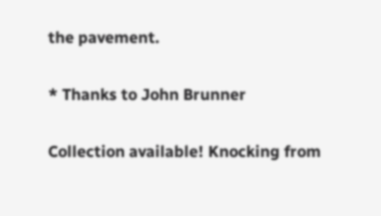the pavement.

* Thanks to John Brunner

Collection available! Knocking from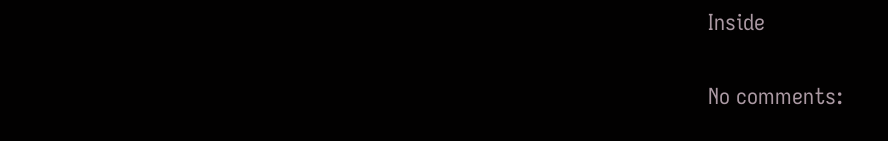Inside

No comments: